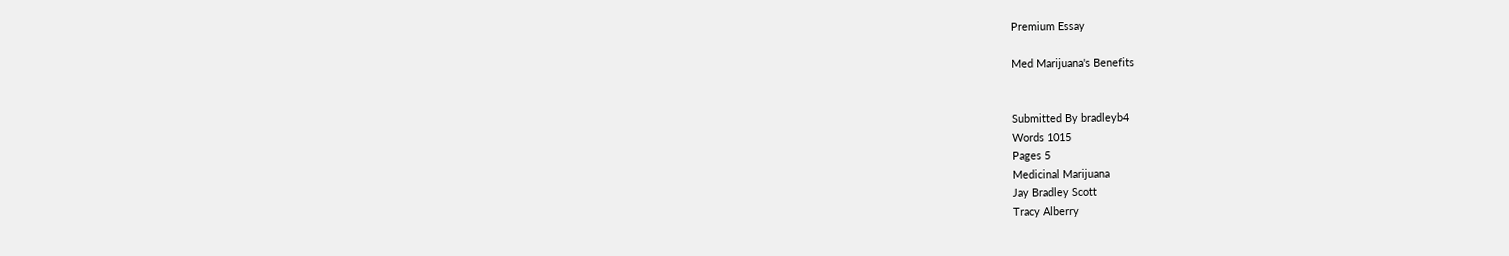Premium Essay

Med Marijuana's Benefits


Submitted By bradleyb4
Words 1015
Pages 5
Medicinal Marijuana
Jay Bradley Scott
Tracy Alberry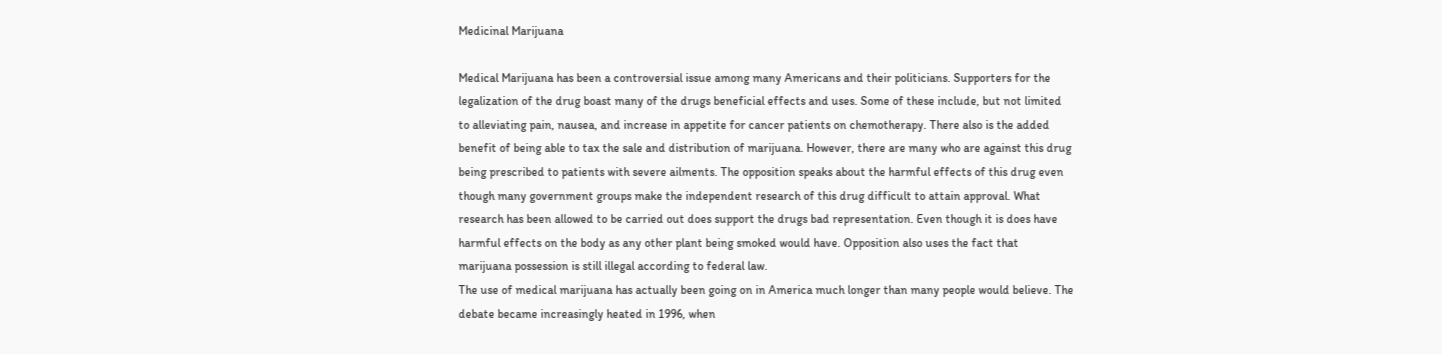Medicinal Marijuana

Medical Marijuana has been a controversial issue among many Americans and their politicians. Supporters for the legalization of the drug boast many of the drugs beneficial effects and uses. Some of these include, but not limited to alleviating pain, nausea, and increase in appetite for cancer patients on chemotherapy. There also is the added benefit of being able to tax the sale and distribution of marijuana. However, there are many who are against this drug being prescribed to patients with severe ailments. The opposition speaks about the harmful effects of this drug even though many government groups make the independent research of this drug difficult to attain approval. What research has been allowed to be carried out does support the drugs bad representation. Even though it is does have harmful effects on the body as any other plant being smoked would have. Opposition also uses the fact that marijuana possession is still illegal according to federal law.
The use of medical marijuana has actually been going on in America much longer than many people would believe. The debate became increasingly heated in 1996, when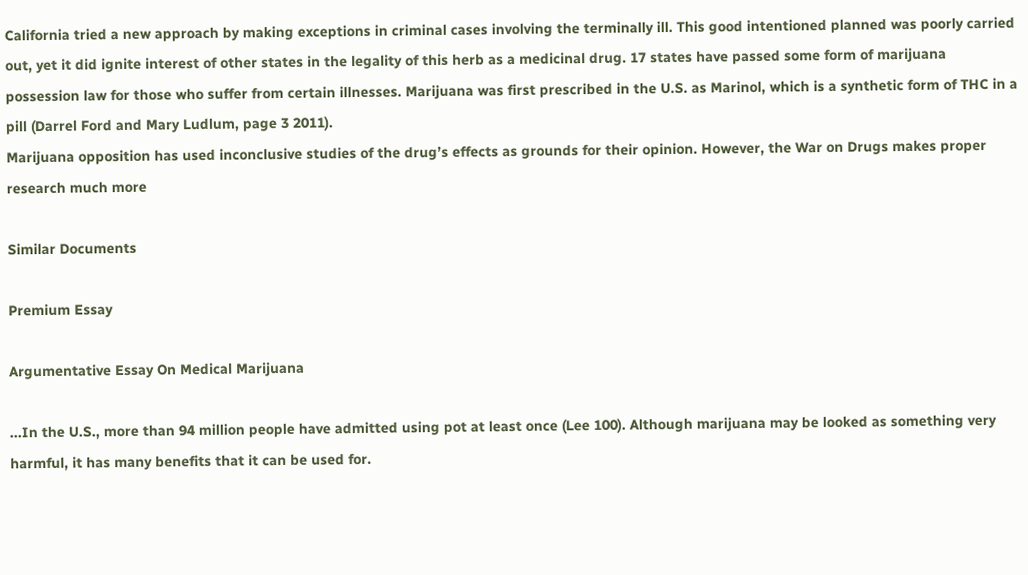California tried a new approach by making exceptions in criminal cases involving the terminally ill. This good intentioned planned was poorly carried out, yet it did ignite interest of other states in the legality of this herb as a medicinal drug. 17 states have passed some form of marijuana possession law for those who suffer from certain illnesses. Marijuana was first prescribed in the U.S. as Marinol, which is a synthetic form of THC in a pill (Darrel Ford and Mary Ludlum, page 3 2011).
Marijuana opposition has used inconclusive studies of the drug’s effects as grounds for their opinion. However, the War on Drugs makes proper research much more

Similar Documents

Premium Essay

Argumentative Essay On Medical Marijuana

...In the U.S., more than 94 million people have admitted using pot at least once (Lee 100). Although marijuana may be looked as something very harmful, it has many benefits that it can be used for.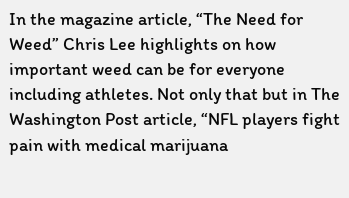In the magazine article, “The Need for Weed” Chris Lee highlights on how important weed can be for everyone including athletes. Not only that but in The Washington Post article, “NFL players fight pain with medical marijuana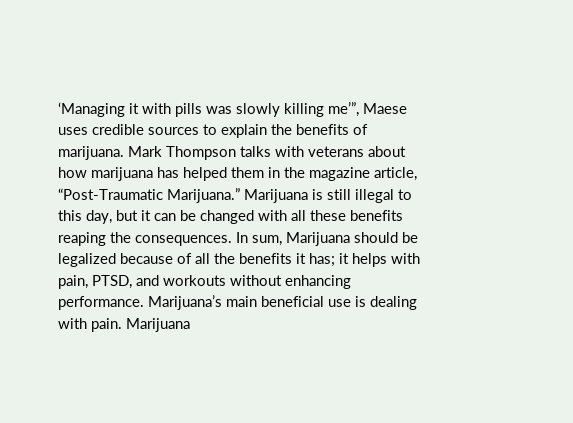‘Managing it with pills was slowly killing me’”, Maese uses credible sources to explain the benefits of marijuana. Mark Thompson talks with veterans about how marijuana has helped them in the magazine article, “Post-Traumatic Marijuana.” Marijuana is still illegal to this day, but it can be changed with all these benefits reaping the consequences. In sum, Marijuana should be legalized because of all the benefits it has; it helps with pain, PTSD, and workouts without enhancing performance. Marijuana’s main beneficial use is dealing with pain. Marijuana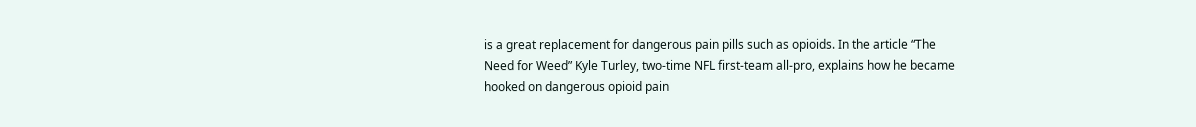is a great replacement for dangerous pain pills such as opioids. In the article “The Need for Weed” Kyle Turley, two-time NFL first-team all-pro, explains how he became hooked on dangerous opioid pain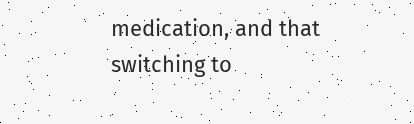medication, and that switching to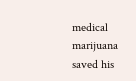medical marijuana saved his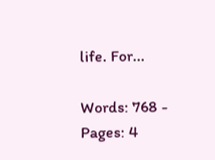life. For...

Words: 768 - Pages: 4